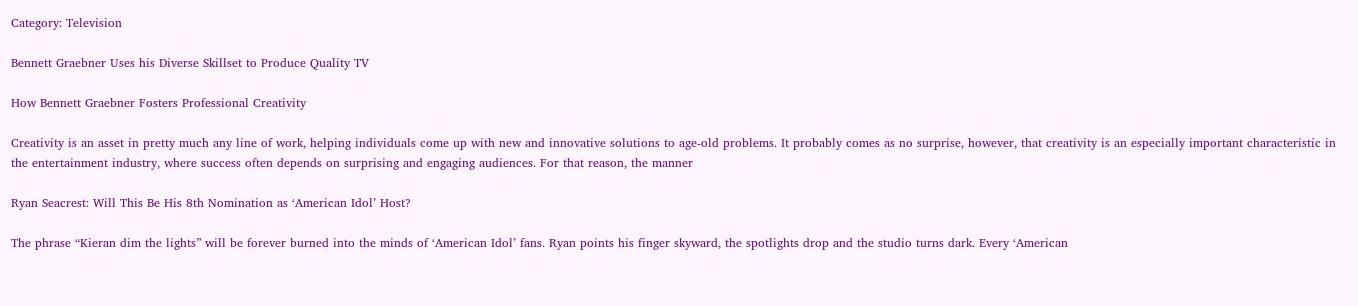Category: Television

Bennett Graebner Uses his Diverse Skillset to Produce Quality TV

How Bennett Graebner Fosters Professional Creativity

Creativity is an asset in pretty much any line of work, helping individuals come up with new and innovative solutions to age-old problems. It probably comes as no surprise, however, that creativity is an especially important characteristic in the entertainment industry, where success often depends on surprising and engaging audiences. For that reason, the manner

Ryan Seacrest: Will This Be His 8th Nomination as ‘American Idol’ Host?

The phrase “Kieran dim the lights” will be forever burned into the minds of ‘American Idol’ fans. Ryan points his finger skyward, the spotlights drop and the studio turns dark. Every ‘American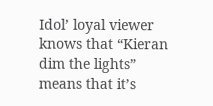Idol’ loyal viewer knows that “Kieran dim the lights” means that it’s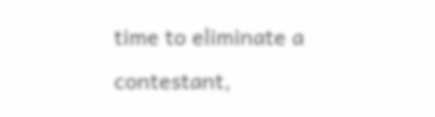time to eliminate a contestant,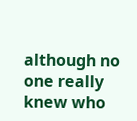although no one really knew who